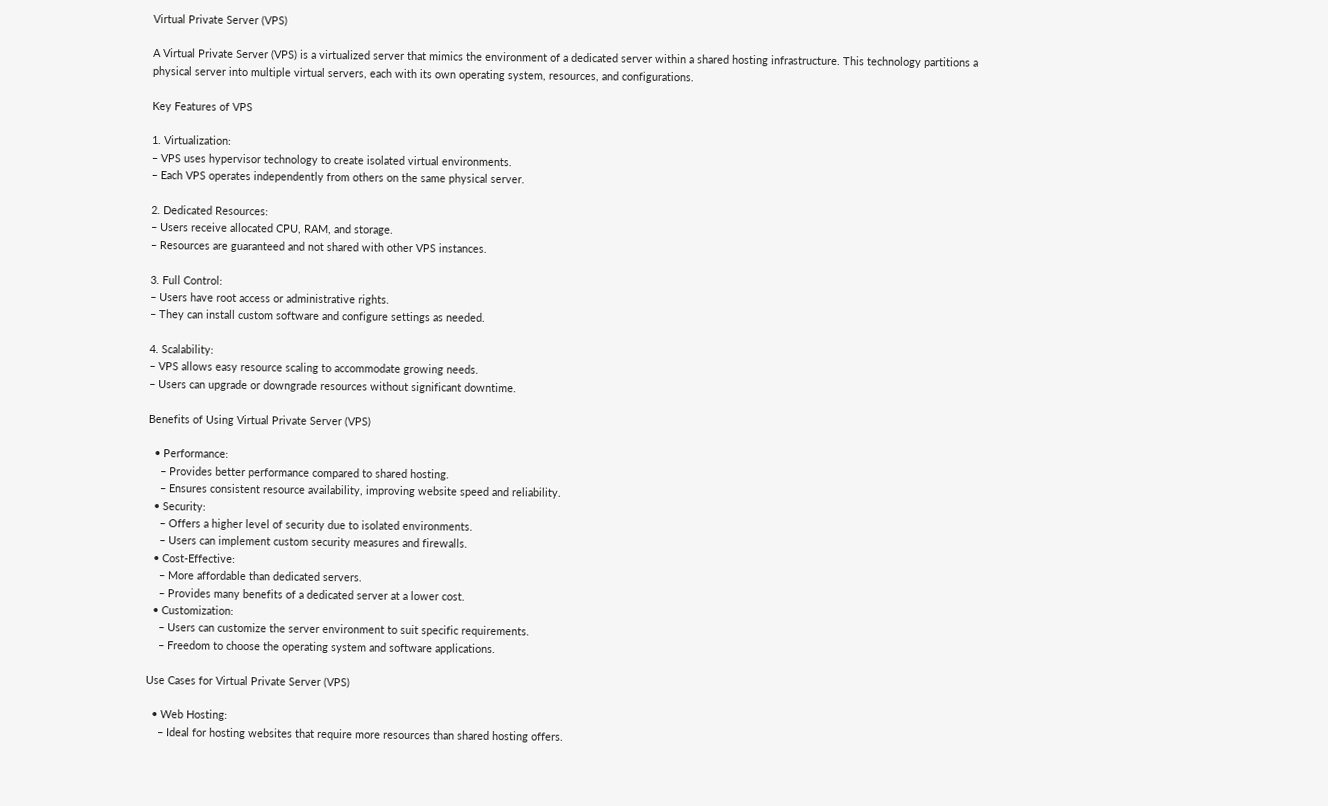Virtual Private Server (VPS)

A Virtual Private Server (VPS) is a virtualized server that mimics the environment of a dedicated server within a shared hosting infrastructure. This technology partitions a physical server into multiple virtual servers, each with its own operating system, resources, and configurations.

Key Features of VPS

1. Virtualization:
– VPS uses hypervisor technology to create isolated virtual environments.
– Each VPS operates independently from others on the same physical server.

2. Dedicated Resources:
– Users receive allocated CPU, RAM, and storage.
– Resources are guaranteed and not shared with other VPS instances.

3. Full Control:
– Users have root access or administrative rights.
– They can install custom software and configure settings as needed.

4. Scalability:
– VPS allows easy resource scaling to accommodate growing needs.
– Users can upgrade or downgrade resources without significant downtime.

Benefits of Using Virtual Private Server (VPS)

  • Performance:
    – Provides better performance compared to shared hosting.
    – Ensures consistent resource availability, improving website speed and reliability.
  • Security:
    – Offers a higher level of security due to isolated environments.
    – Users can implement custom security measures and firewalls.
  • Cost-Effective:
    – More affordable than dedicated servers.
    – Provides many benefits of a dedicated server at a lower cost.
  • Customization:
    – Users can customize the server environment to suit specific requirements.
    – Freedom to choose the operating system and software applications.

Use Cases for Virtual Private Server (VPS)

  • Web Hosting:
    – Ideal for hosting websites that require more resources than shared hosting offers.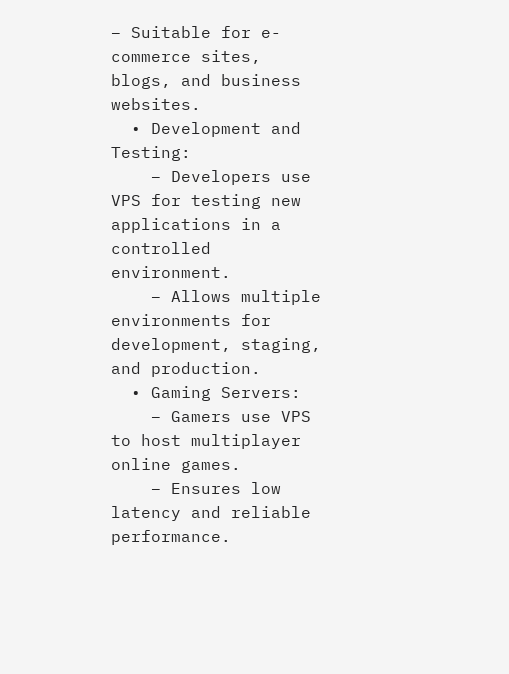– Suitable for e-commerce sites, blogs, and business websites.
  • Development and Testing:
    – Developers use VPS for testing new applications in a controlled environment.
    – Allows multiple environments for development, staging, and production.
  • Gaming Servers:
    – Gamers use VPS to host multiplayer online games.
    – Ensures low latency and reliable performance.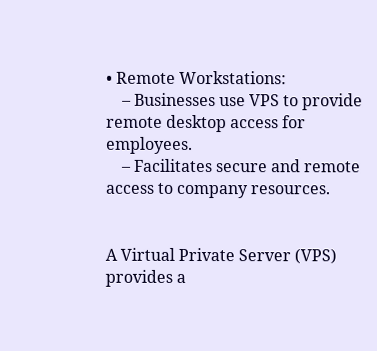• Remote Workstations:
    – Businesses use VPS to provide remote desktop access for employees.
    – Facilitates secure and remote access to company resources.


A Virtual Private Server (VPS) provides a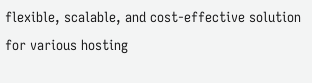flexible, scalable, and cost-effective solution for various hosting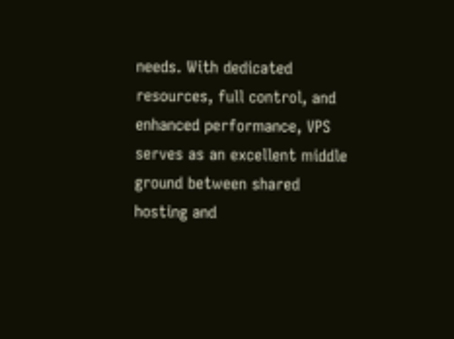needs. With dedicated resources, full control, and enhanced performance, VPS serves as an excellent middle ground between shared hosting and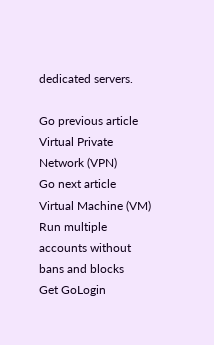dedicated servers.

Go previous article
Virtual Private Network (VPN)
Go next article
Virtual Machine (VM)
Run multiple accounts without bans and blocks
Get GoLogin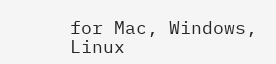for Mac, Windows, Linux